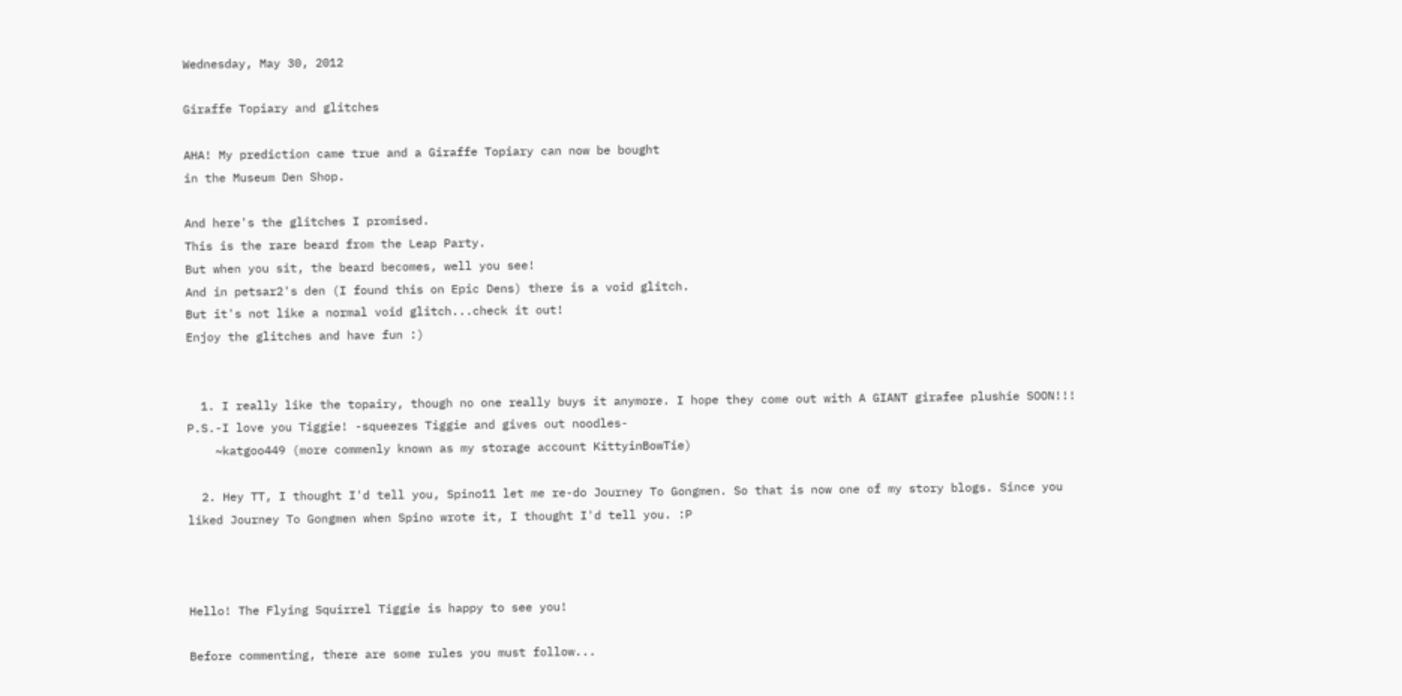Wednesday, May 30, 2012

Giraffe Topiary and glitches

AHA! My prediction came true and a Giraffe Topiary can now be bought
in the Museum Den Shop.

And here's the glitches I promised.
This is the rare beard from the Leap Party.
But when you sit, the beard becomes, well you see!
And in petsar2's den (I found this on Epic Dens) there is a void glitch.
But it's not like a normal void glitch...check it out!
Enjoy the glitches and have fun :)


  1. I really like the topairy, though no one really buys it anymore. I hope they come out with A GIANT girafee plushie SOON!!! P.S.-I love you Tiggie! -squeezes Tiggie and gives out noodles-
    ~katgoo449 (more commenly known as my storage account KittyinBowTie)

  2. Hey TT, I thought I'd tell you, Spino11 let me re-do Journey To Gongmen. So that is now one of my story blogs. Since you liked Journey To Gongmen when Spino wrote it, I thought I'd tell you. :P



Hello! The Flying Squirrel Tiggie is happy to see you!

Before commenting, there are some rules you must follow...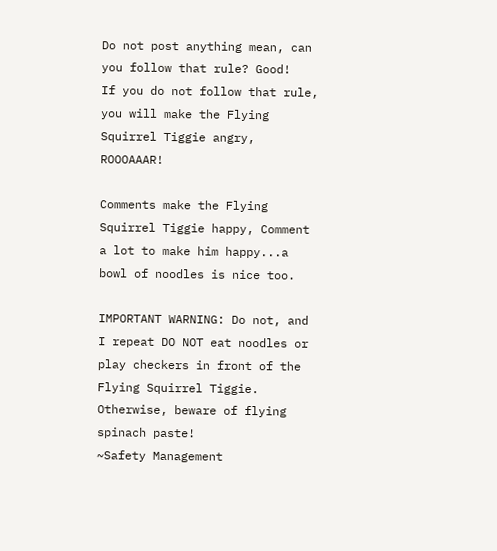Do not post anything mean, can you follow that rule? Good!
If you do not follow that rule, you will make the Flying Squirrel Tiggie angry, ROOOAAAR!

Comments make the Flying Squirrel Tiggie happy, Comment a lot to make him happy...a bowl of noodles is nice too.

IMPORTANT WARNING: Do not, and I repeat DO NOT eat noodles or play checkers in front of the Flying Squirrel Tiggie. Otherwise, beware of flying spinach paste!
~Safety Management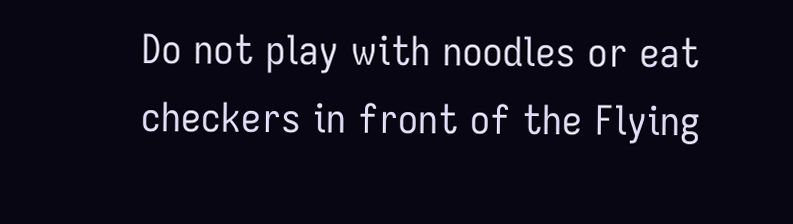Do not play with noodles or eat checkers in front of the Flying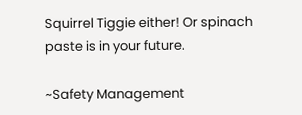Squirrel Tiggie either! Or spinach paste is in your future.

~Safety Management